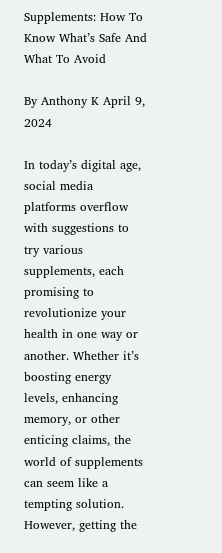Supplements: How To Know What’s Safe And What To Avoid

By Anthony K April 9, 2024

In today’s digital age, social media platforms overflow with suggestions to try various supplements, each promising to revolutionize your health in one way or another. Whether it’s boosting energy levels, enhancing memory, or other enticing claims, the world of supplements can seem like a tempting solution. However, getting the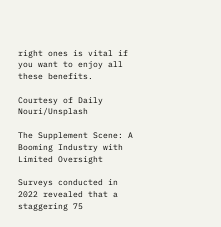right ones is vital if you want to enjoy all these benefits.

Courtesy of Daily Nouri/Unsplash

The Supplement Scene: A Booming Industry with Limited Oversight

Surveys conducted in 2022 revealed that a staggering 75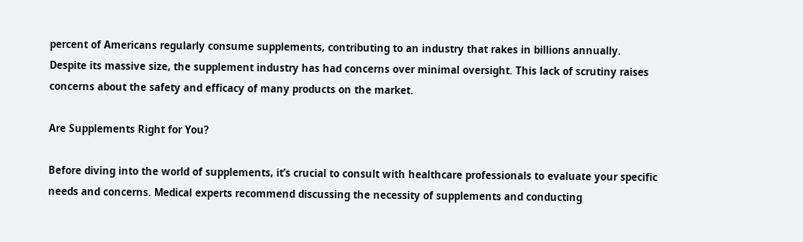percent of Americans regularly consume supplements, contributing to an industry that rakes in billions annually. Despite its massive size, the supplement industry has had concerns over minimal oversight. This lack of scrutiny raises concerns about the safety and efficacy of many products on the market.

Are Supplements Right for You?

Before diving into the world of supplements, it’s crucial to consult with healthcare professionals to evaluate your specific needs and concerns. Medical experts recommend discussing the necessity of supplements and conducting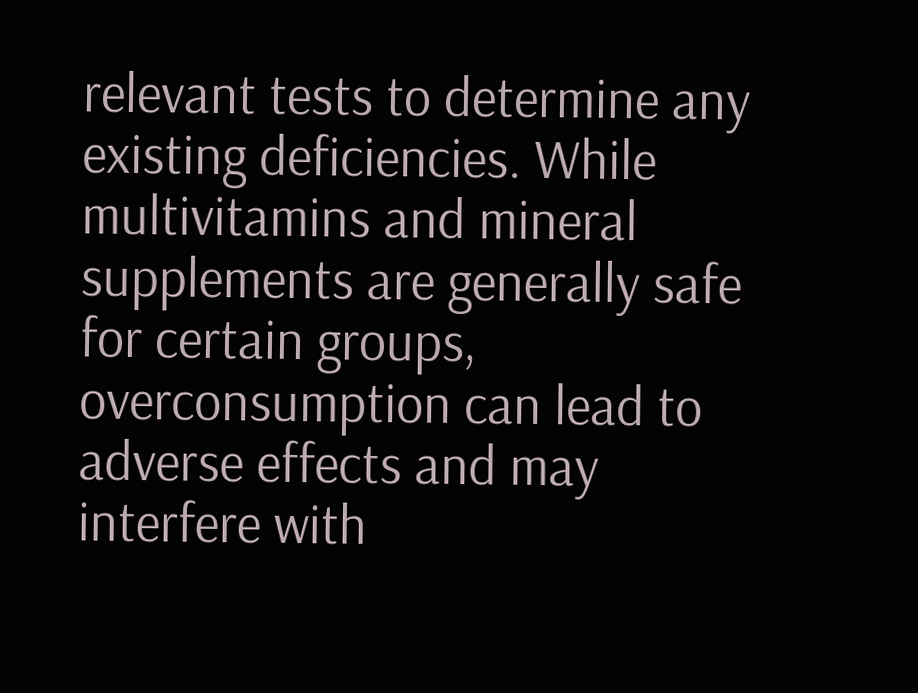relevant tests to determine any existing deficiencies. While multivitamins and mineral supplements are generally safe for certain groups, overconsumption can lead to adverse effects and may interfere with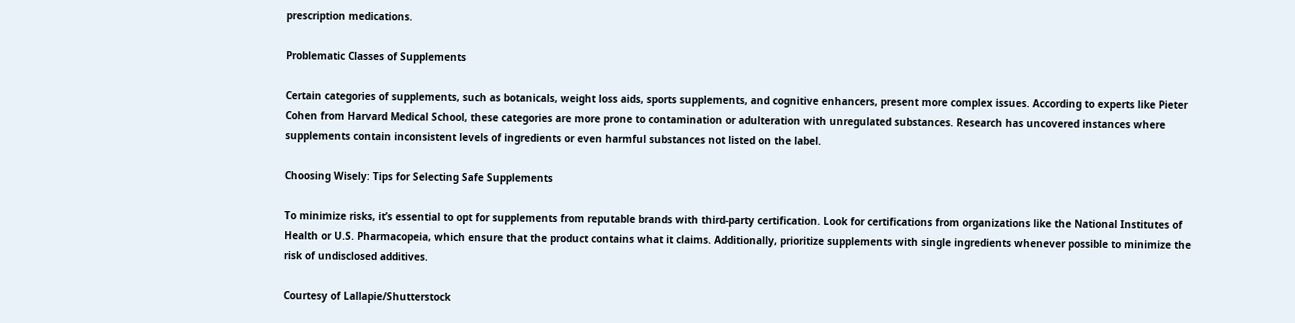prescription medications.

Problematic Classes of Supplements

Certain categories of supplements, such as botanicals, weight loss aids, sports supplements, and cognitive enhancers, present more complex issues. According to experts like Pieter Cohen from Harvard Medical School, these categories are more prone to contamination or adulteration with unregulated substances. Research has uncovered instances where supplements contain inconsistent levels of ingredients or even harmful substances not listed on the label.

Choosing Wisely: Tips for Selecting Safe Supplements

To minimize risks, it’s essential to opt for supplements from reputable brands with third-party certification. Look for certifications from organizations like the National Institutes of Health or U.S. Pharmacopeia, which ensure that the product contains what it claims. Additionally, prioritize supplements with single ingredients whenever possible to minimize the risk of undisclosed additives.

Courtesy of Lallapie/Shutterstock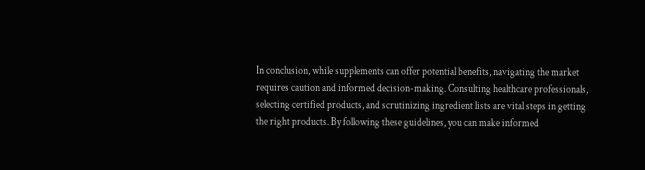In conclusion, while supplements can offer potential benefits, navigating the market requires caution and informed decision-making. Consulting healthcare professionals, selecting certified products, and scrutinizing ingredient lists are vital steps in getting the right products. By following these guidelines, you can make informed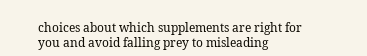choices about which supplements are right for you and avoid falling prey to misleading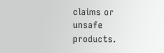claims or unsafe products.